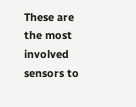These are the most involved sensors to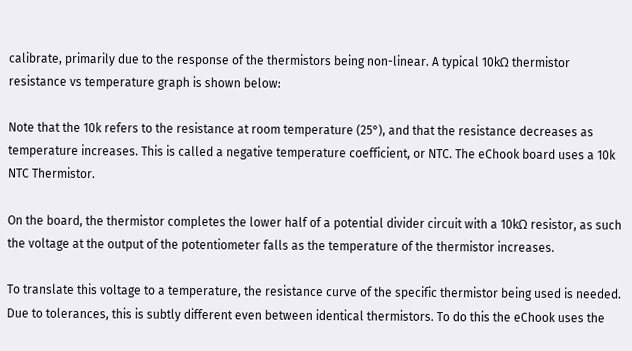calibrate, primarily due to the response of the thermistors being non-linear. A typical 10kΩ thermistor resistance vs temperature graph is shown below:

Note that the 10k refers to the resistance at room temperature (25°), and that the resistance decreases as temperature increases. This is called a negative temperature coefficient, or NTC. The eChook board uses a 10k NTC Thermistor.

On the board, the thermistor completes the lower half of a potential divider circuit with a 10kΩ resistor, as such the voltage at the output of the potentiometer falls as the temperature of the thermistor increases.

To translate this voltage to a temperature, the resistance curve of the specific thermistor being used is needed. Due to tolerances, this is subtly different even between identical thermistors. To do this the eChook uses the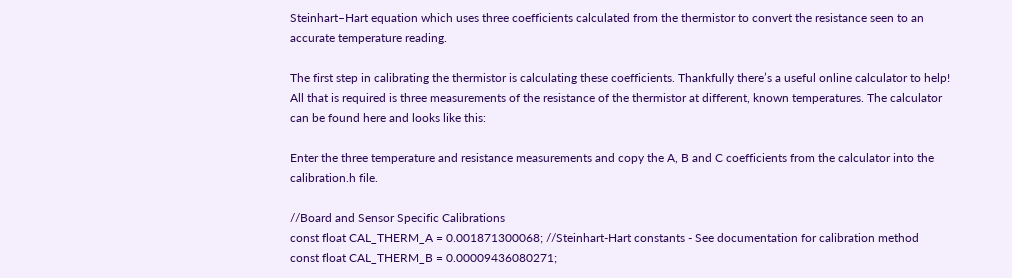Steinhart–Hart equation which uses three coefficients calculated from the thermistor to convert the resistance seen to an accurate temperature reading.

The first step in calibrating the thermistor is calculating these coefficients. Thankfully there’s a useful online calculator to help! All that is required is three measurements of the resistance of the thermistor at different, known temperatures. The calculator can be found here and looks like this:

Enter the three temperature and resistance measurements and copy the A, B and C coefficients from the calculator into the calibration.h file.

//Board and Sensor Specific Calibrations
const float CAL_THERM_A = 0.001871300068; //Steinhart-Hart constants - See documentation for calibration method
const float CAL_THERM_B = 0.00009436080271;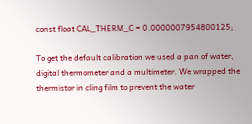const float CAL_THERM_C = 0.0000007954800125;

To get the default calibration we used a pan of water, digital thermometer and a multimeter. We wrapped the thermistor in cling film to prevent the water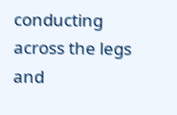conducting across the legs and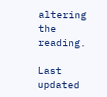altering the reading.

Last updated